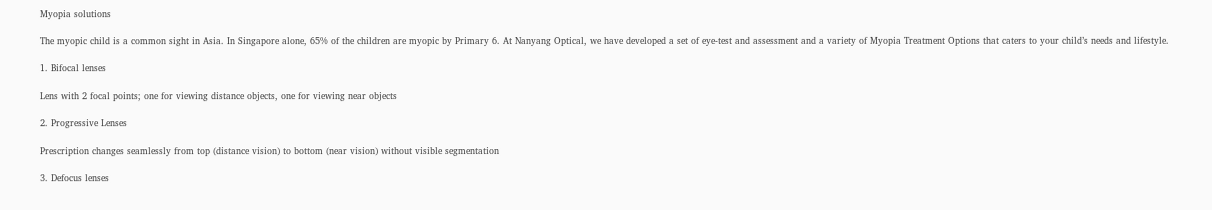Myopia solutions

The myopic child is a common sight in Asia. In Singapore alone, 65% of the children are myopic by Primary 6. At Nanyang Optical, we have developed a set of eye-test and assessment and a variety of Myopia Treatment Options that caters to your child’s needs and lifestyle.

1. Bifocal lenses

Lens with 2 focal points; one for viewing distance objects, one for viewing near objects

2. Progressive Lenses

Prescription changes seamlessly from top (distance vision) to bottom (near vision) without visible segmentation

3. Defocus lenses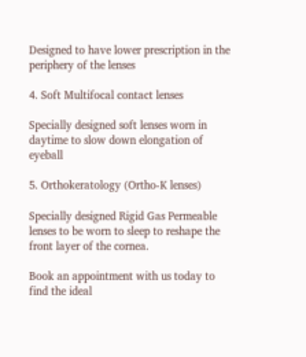Designed to have lower prescription in the periphery of the lenses

4. Soft Multifocal contact lenses

Specially designed soft lenses worn in daytime to slow down elongation of eyeball

5. Orthokeratology (Ortho-K lenses)

Specially designed Rigid Gas Permeable lenses to be worn to sleep to reshape the front layer of the cornea.

Book an appointment with us today to find the ideal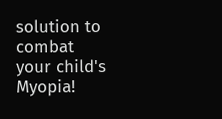solution to combat your child's Myopia!